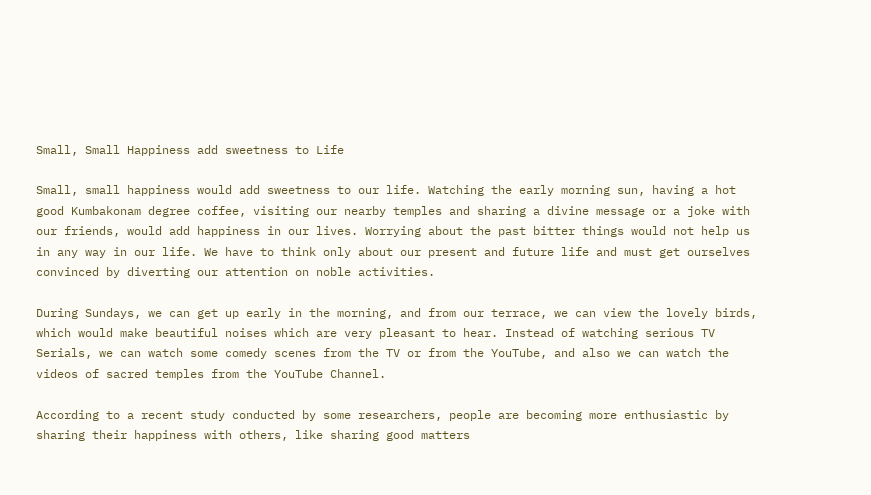Small, Small Happiness add sweetness to Life

Small, small happiness would add sweetness to our life. Watching the early morning sun, having a hot good Kumbakonam degree coffee, visiting our nearby temples and sharing a divine message or a joke with our friends, would add happiness in our lives. Worrying about the past bitter things would not help us in any way in our life. We have to think only about our present and future life and must get ourselves convinced by diverting our attention on noble activities.

During Sundays, we can get up early in the morning, and from our terrace, we can view the lovely birds, which would make beautiful noises which are very pleasant to hear. Instead of watching serious TV Serials, we can watch some comedy scenes from the TV or from the YouTube, and also we can watch the videos of sacred temples from the YouTube Channel.

According to a recent study conducted by some researchers, people are becoming more enthusiastic by sharing their happiness with others, like sharing good matters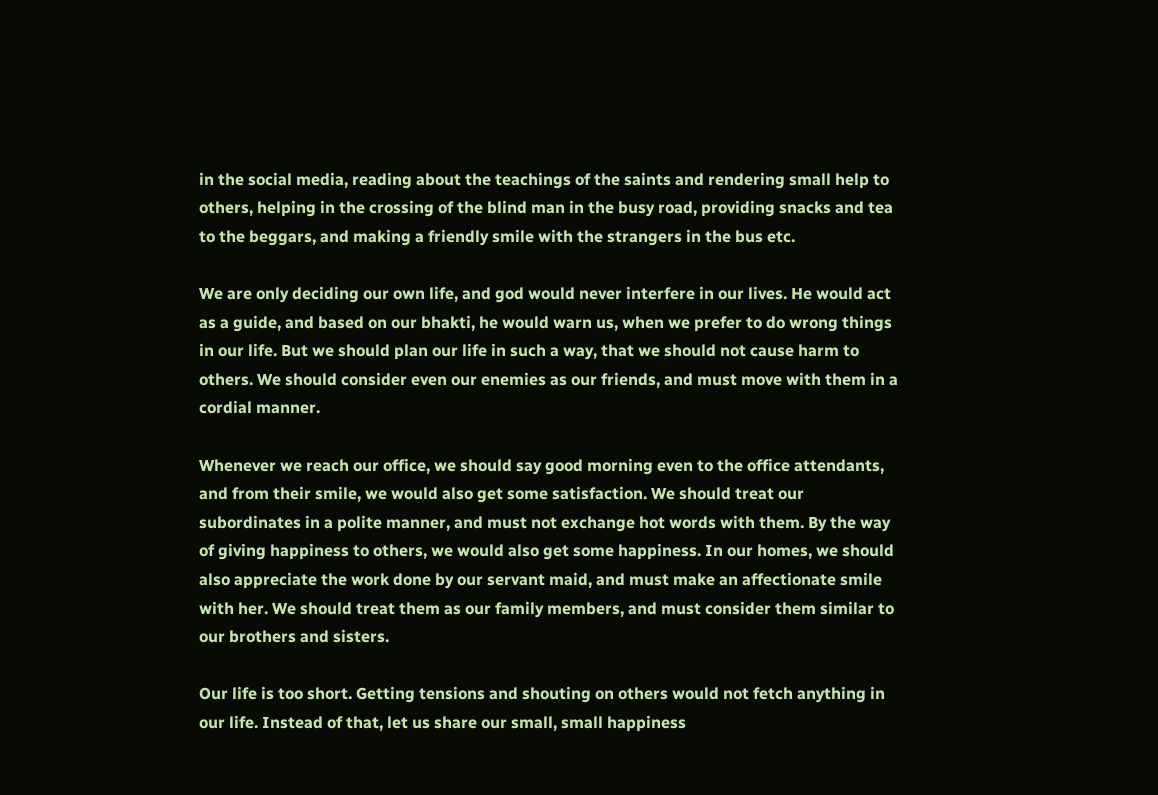in the social media, reading about the teachings of the saints and rendering small help to others, helping in the crossing of the blind man in the busy road, providing snacks and tea to the beggars, and making a friendly smile with the strangers in the bus etc.

We are only deciding our own life, and god would never interfere in our lives. He would act as a guide, and based on our bhakti, he would warn us, when we prefer to do wrong things in our life. But we should plan our life in such a way, that we should not cause harm to others. We should consider even our enemies as our friends, and must move with them in a cordial manner.

Whenever we reach our office, we should say good morning even to the office attendants, and from their smile, we would also get some satisfaction. We should treat our subordinates in a polite manner, and must not exchange hot words with them. By the way of giving happiness to others, we would also get some happiness. In our homes, we should also appreciate the work done by our servant maid, and must make an affectionate smile with her. We should treat them as our family members, and must consider them similar to our brothers and sisters.

Our life is too short. Getting tensions and shouting on others would not fetch anything in our life. Instead of that, let us share our small, small happiness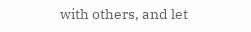with others, and let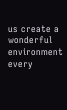us create a wonderful environment every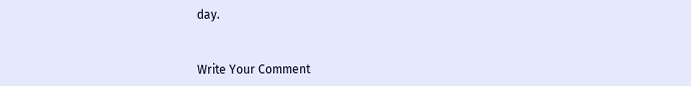day.


Write Your Comment